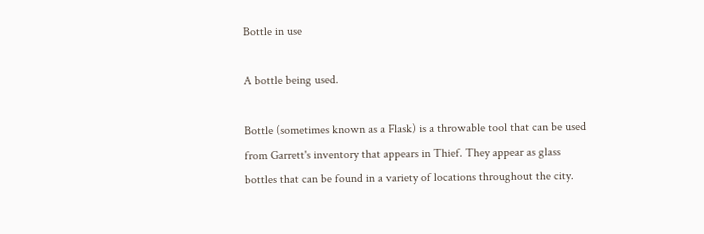Bottle in use

A bottle being used.

Bottle (sometimes known as a Flask) is a throwable tool that can be used from Garrett's inventory that appears in Thief. They appear as glass bottles that can be found in a variety of locations throughout the city.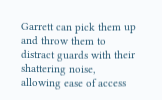Garrett can pick them up and throw them to distract guards with their shattering noise, allowing ease of access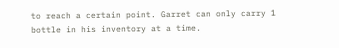to reach a certain point. Garret can only carry 1 bottle in his inventory at a time.